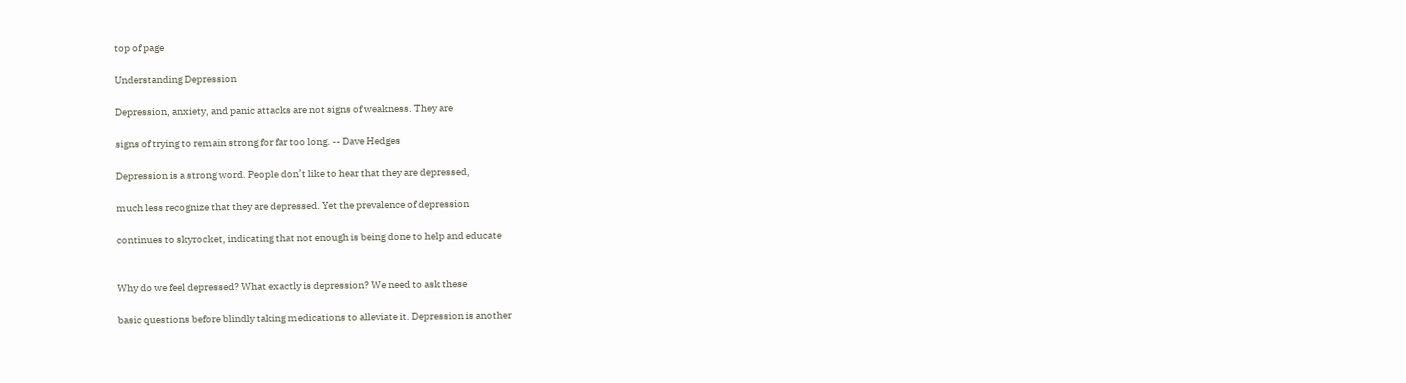top of page

Understanding Depression

Depression, anxiety, and panic attacks are not signs of weakness. They are

signs of trying to remain strong for far too long. -- Dave Hedges

Depression is a strong word. People don’t like to hear that they are depressed,

much less recognize that they are depressed. Yet the prevalence of depression

continues to skyrocket, indicating that not enough is being done to help and educate


Why do we feel depressed? What exactly is depression? We need to ask these

basic questions before blindly taking medications to alleviate it. Depression is another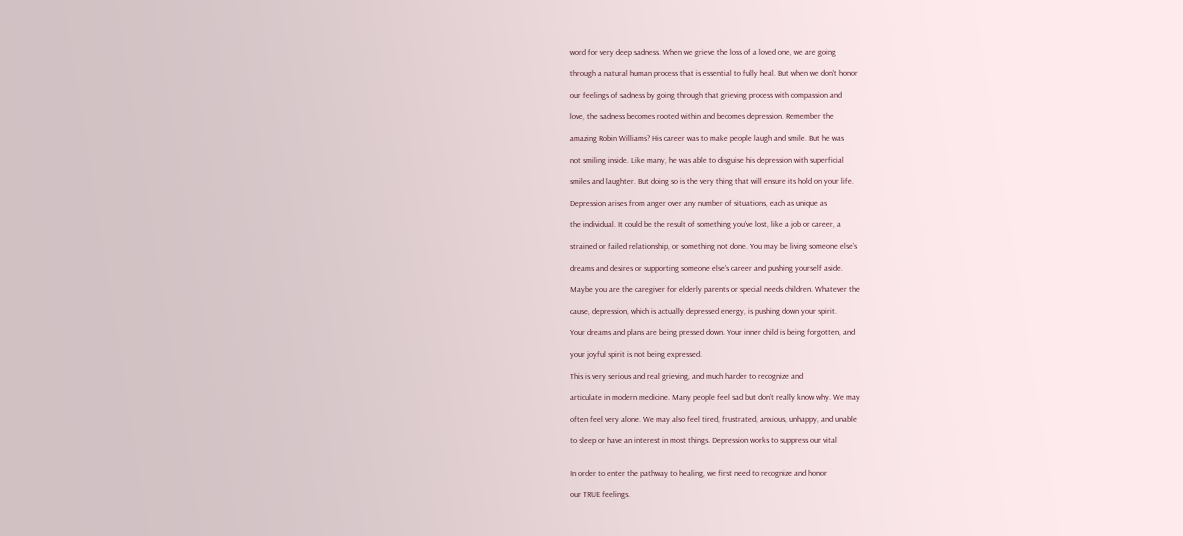word for very deep sadness. When we grieve the loss of a loved one, we are going

through a natural human process that is essential to fully heal. But when we don’t honor

our feelings of sadness by going through that grieving process with compassion and

love, the sadness becomes rooted within and becomes depression. Remember the

amazing Robin Williams? His career was to make people laugh and smile. But he was

not smiling inside. Like many, he was able to disguise his depression with superficial

smiles and laughter. But doing so is the very thing that will ensure its hold on your life.

Depression arises from anger over any number of situations, each as unique as

the individual. It could be the result of something you’ve lost, like a job or career, a

strained or failed relationship, or something not done. You may be living someone else’s

dreams and desires or supporting someone else's career and pushing yourself aside.

Maybe you are the caregiver for elderly parents or special needs children. Whatever the

cause, depression, which is actually depressed energy, is pushing down your spirit.

Your dreams and plans are being pressed down. Your inner child is being forgotten, and

your joyful spirit is not being expressed.

This is very serious and real grieving, and much harder to recognize and

articulate in modern medicine. Many people feel sad but don’t really know why. We may

often feel very alone. We may also feel tired, frustrated, anxious, unhappy, and unable

to sleep or have an interest in most things. Depression works to suppress our vital


In order to enter the pathway to healing, we first need to recognize and honor

our TRUE feelings.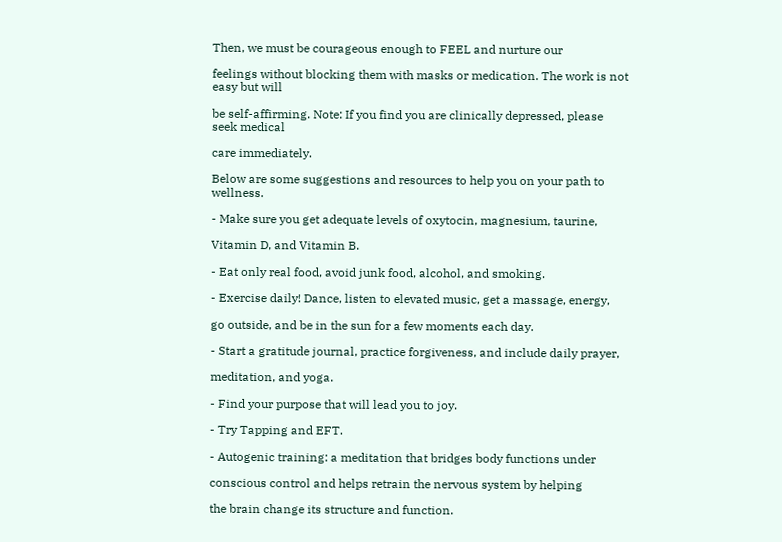Then, we must be courageous enough to FEEL and nurture our

feelings without blocking them with masks or medication. The work is not easy but will

be self-affirming. Note: If you find you are clinically depressed, please seek medical

care immediately.

Below are some suggestions and resources to help you on your path to wellness.

- Make sure you get adequate levels of oxytocin, magnesium, taurine,

Vitamin D, and Vitamin B.

- Eat only real food, avoid junk food, alcohol, and smoking.

- Exercise daily! Dance, listen to elevated music, get a massage, energy,

go outside, and be in the sun for a few moments each day.

- Start a gratitude journal, practice forgiveness, and include daily prayer,

meditation, and yoga.

- Find your purpose that will lead you to joy.

- Try Tapping and EFT.

- Autogenic training: a meditation that bridges body functions under

conscious control and helps retrain the nervous system by helping

the brain change its structure and function.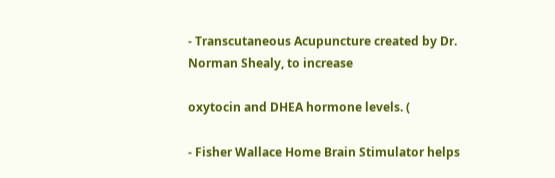- Transcutaneous Acupuncture created by Dr. Norman Shealy, to increase

oxytocin and DHEA hormone levels. (

- Fisher Wallace Home Brain Stimulator helps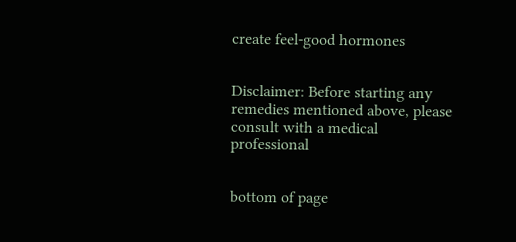create feel-good hormones


Disclaimer: Before starting any remedies mentioned above, please consult with a medical professional


bottom of page